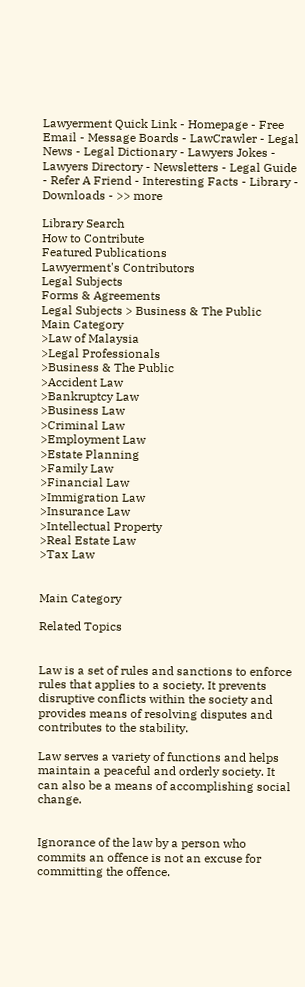Lawyerment Quick Link - Homepage - Free Email - Message Boards - LawCrawler - Legal News - Legal Dictionary - Lawyers Jokes - Lawyers Directory - Newsletters - Legal Guide - Refer A Friend - Interesting Facts - Library - Downloads - >> more

Library Search
How to Contribute
Featured Publications
Lawyerment's Contributors
Legal Subjects
Forms & Agreements
Legal Subjects > Business & The Public
Main Category
>Law of Malaysia
>Legal Professionals
>Business & The Public
>Accident Law
>Bankruptcy Law
>Business Law
>Criminal Law
>Employment Law
>Estate Planning
>Family Law
>Financial Law
>Immigration Law
>Insurance Law
>Intellectual Property
>Real Estate Law
>Tax Law


Main Category

Related Topics


Law is a set of rules and sanctions to enforce rules that applies to a society. It prevents disruptive conflicts within the society and provides means of resolving disputes and contributes to the stability.

Law serves a variety of functions and helps maintain a peaceful and orderly society. It can also be a means of accomplishing social change.


Ignorance of the law by a person who commits an offence is not an excuse for committing the offence.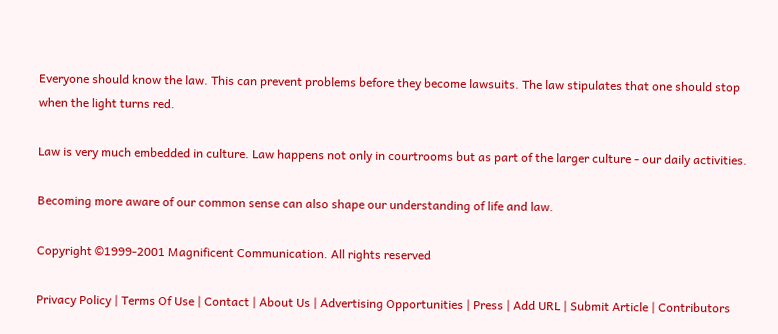Everyone should know the law. This can prevent problems before they become lawsuits. The law stipulates that one should stop when the light turns red.

Law is very much embedded in culture. Law happens not only in courtrooms but as part of the larger culture - our daily activities.

Becoming more aware of our common sense can also shape our understanding of life and law.

Copyright ©1999-2001 Magnificent Communication. All rights reserved

Privacy Policy | Terms Of Use | Contact | About Us | Advertising Opportunities | Press | Add URL | Submit Article | Contributors